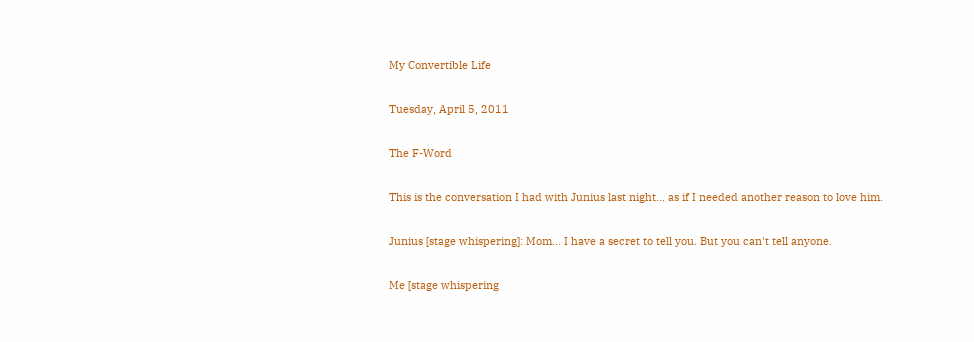My Convertible Life

Tuesday, April 5, 2011

The F-Word

This is the conversation I had with Junius last night... as if I needed another reason to love him.

Junius [stage whispering]: Mom... I have a secret to tell you. But you can't tell anyone.

Me [stage whispering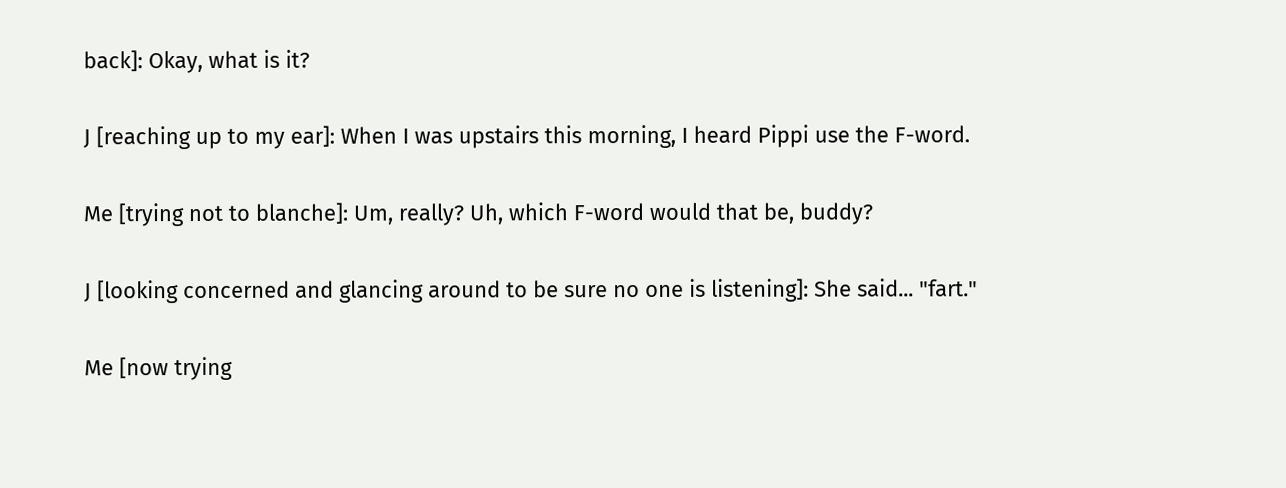back]: Okay, what is it?

J [reaching up to my ear]: When I was upstairs this morning, I heard Pippi use the F-word.

Me [trying not to blanche]: Um, really? Uh, which F-word would that be, buddy?

J [looking concerned and glancing around to be sure no one is listening]: She said... "fart."

Me [now trying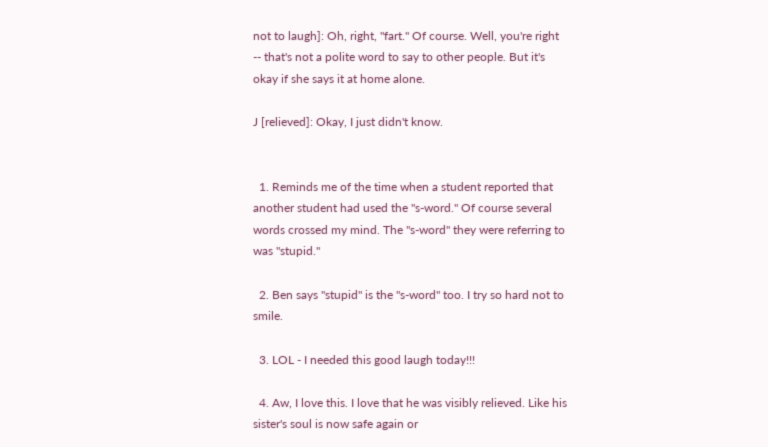not to laugh]: Oh, right, "fart." Of course. Well, you're right -- that's not a polite word to say to other people. But it's okay if she says it at home alone.

J [relieved]: Okay, I just didn't know.


  1. Reminds me of the time when a student reported that another student had used the "s-word." Of course several words crossed my mind. The "s-word" they were referring to was "stupid."

  2. Ben says "stupid" is the "s-word" too. I try so hard not to smile.

  3. LOL - I needed this good laugh today!!!

  4. Aw, I love this. I love that he was visibly relieved. Like his sister's soul is now safe again or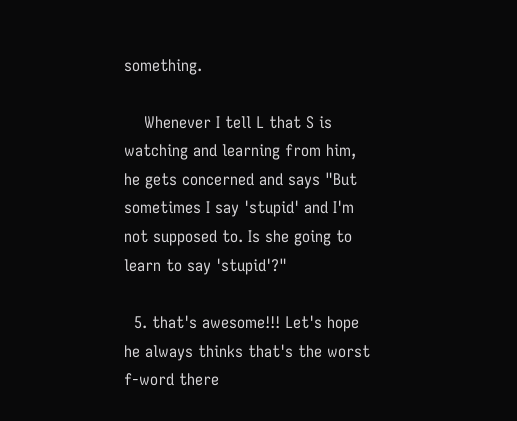something.

    Whenever I tell L that S is watching and learning from him, he gets concerned and says "But sometimes I say 'stupid' and I'm not supposed to. Is she going to learn to say 'stupid'?"

  5. that's awesome!!! Let's hope he always thinks that's the worst f-word there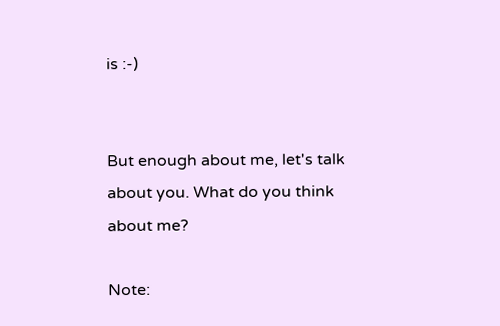is :-)


But enough about me, let's talk about you. What do you think about me?

Note: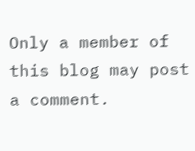Only a member of this blog may post a comment.